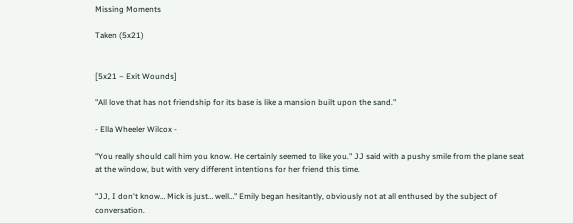Missing Moments

Taken (5x21)


[5x21 – Exit Wounds]

"All love that has not friendship for its base is like a mansion built upon the sand."

- Ella Wheeler Wilcox -

"You really should call him you know. He certainly seemed to like you." JJ said with a pushy smile from the plane seat at the window, but with very different intentions for her friend this time.

"JJ, I don't know… Mick is just… well…" Emily began hesitantly, obviously not at all enthused by the subject of conversation.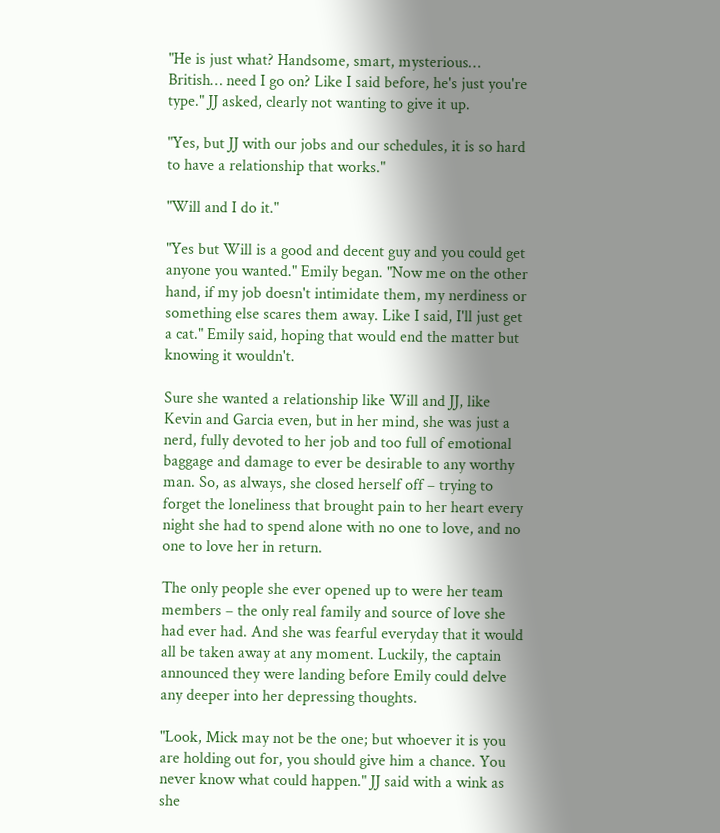"He is just what? Handsome, smart, mysterious… British… need I go on? Like I said before, he's just you're type." JJ asked, clearly not wanting to give it up.

"Yes, but JJ with our jobs and our schedules, it is so hard to have a relationship that works."

"Will and I do it."

"Yes but Will is a good and decent guy and you could get anyone you wanted." Emily began. "Now me on the other hand, if my job doesn't intimidate them, my nerdiness or something else scares them away. Like I said, I'll just get a cat." Emily said, hoping that would end the matter but knowing it wouldn't.

Sure she wanted a relationship like Will and JJ, like Kevin and Garcia even, but in her mind, she was just a nerd, fully devoted to her job and too full of emotional baggage and damage to ever be desirable to any worthy man. So, as always, she closed herself off – trying to forget the loneliness that brought pain to her heart every night she had to spend alone with no one to love, and no one to love her in return.

The only people she ever opened up to were her team members – the only real family and source of love she had ever had. And she was fearful everyday that it would all be taken away at any moment. Luckily, the captain announced they were landing before Emily could delve any deeper into her depressing thoughts.

"Look, Mick may not be the one; but whoever it is you are holding out for, you should give him a chance. You never know what could happen." JJ said with a wink as she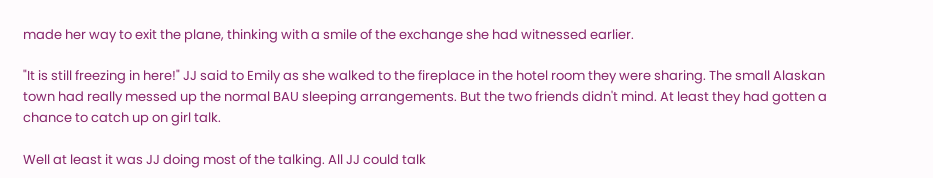made her way to exit the plane, thinking with a smile of the exchange she had witnessed earlier.

"It is still freezing in here!" JJ said to Emily as she walked to the fireplace in the hotel room they were sharing. The small Alaskan town had really messed up the normal BAU sleeping arrangements. But the two friends didn't mind. At least they had gotten a chance to catch up on girl talk.

Well at least it was JJ doing most of the talking. All JJ could talk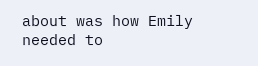about was how Emily needed to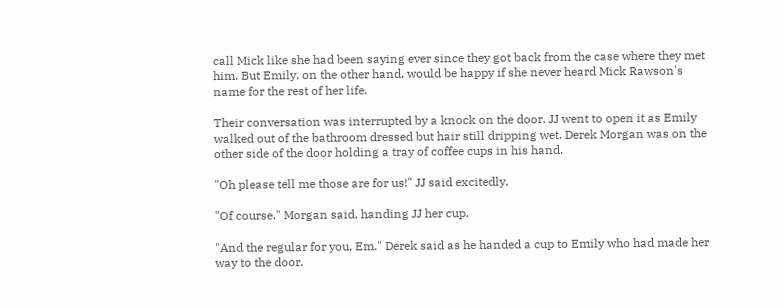call Mick like she had been saying ever since they got back from the case where they met him. But Emily, on the other hand, would be happy if she never heard Mick Rawson's name for the rest of her life.

Their conversation was interrupted by a knock on the door. JJ went to open it as Emily walked out of the bathroom dressed but hair still dripping wet. Derek Morgan was on the other side of the door holding a tray of coffee cups in his hand.

"Oh please tell me those are for us!" JJ said excitedly.

"Of course." Morgan said, handing JJ her cup.

"And the regular for you, Em." Derek said as he handed a cup to Emily who had made her way to the door.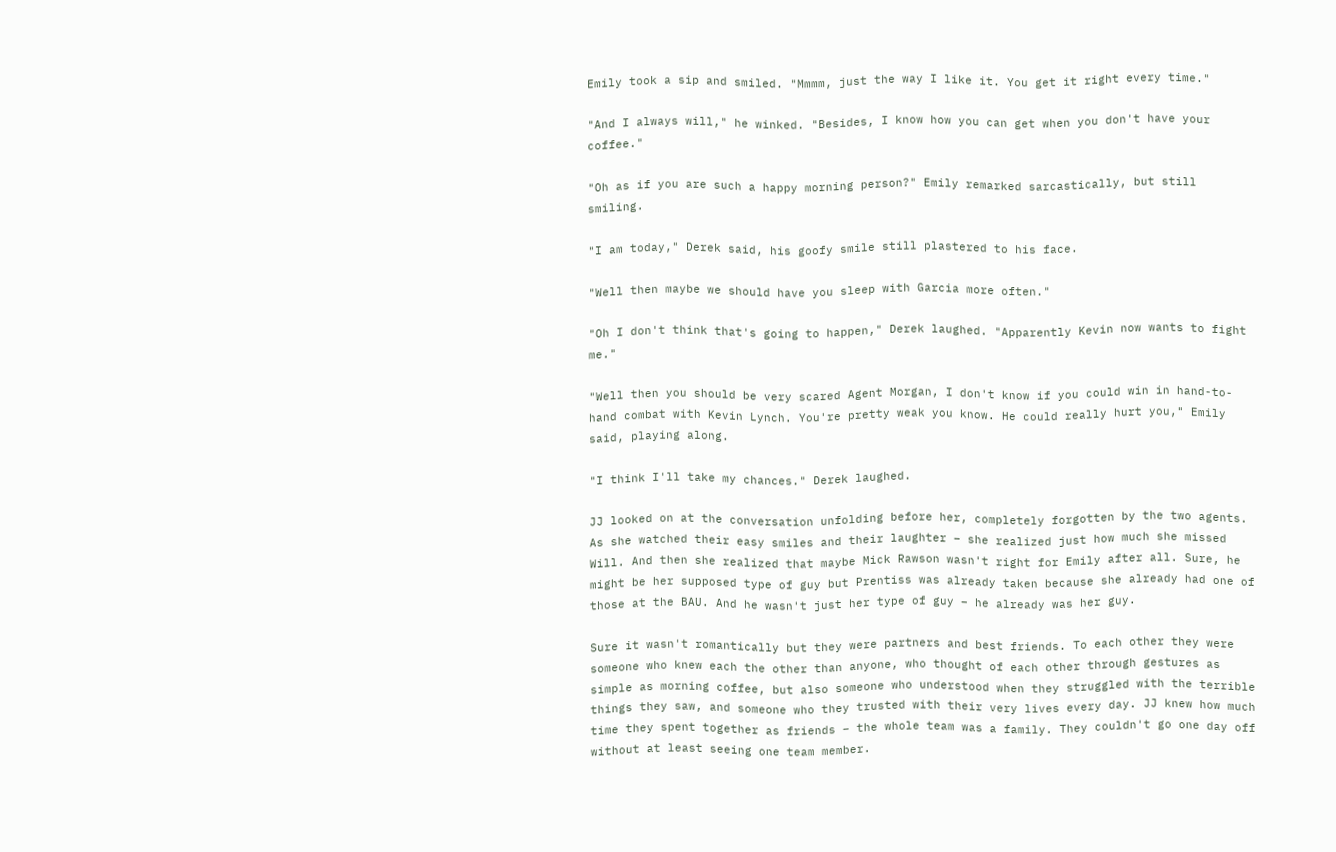Emily took a sip and smiled. "Mmmm, just the way I like it. You get it right every time."

"And I always will," he winked. "Besides, I know how you can get when you don't have your coffee."

"Oh as if you are such a happy morning person?" Emily remarked sarcastically, but still smiling.

"I am today," Derek said, his goofy smile still plastered to his face.

"Well then maybe we should have you sleep with Garcia more often."

"Oh I don't think that's going to happen," Derek laughed. "Apparently Kevin now wants to fight me."

"Well then you should be very scared Agent Morgan, I don't know if you could win in hand-to-hand combat with Kevin Lynch. You're pretty weak you know. He could really hurt you," Emily said, playing along.

"I think I'll take my chances." Derek laughed.

JJ looked on at the conversation unfolding before her, completely forgotten by the two agents. As she watched their easy smiles and their laughter – she realized just how much she missed Will. And then she realized that maybe Mick Rawson wasn't right for Emily after all. Sure, he might be her supposed type of guy but Prentiss was already taken because she already had one of those at the BAU. And he wasn't just her type of guy – he already was her guy.

Sure it wasn't romantically but they were partners and best friends. To each other they were someone who knew each the other than anyone, who thought of each other through gestures as simple as morning coffee, but also someone who understood when they struggled with the terrible things they saw, and someone who they trusted with their very lives every day. JJ knew how much time they spent together as friends – the whole team was a family. They couldn't go one day off without at least seeing one team member.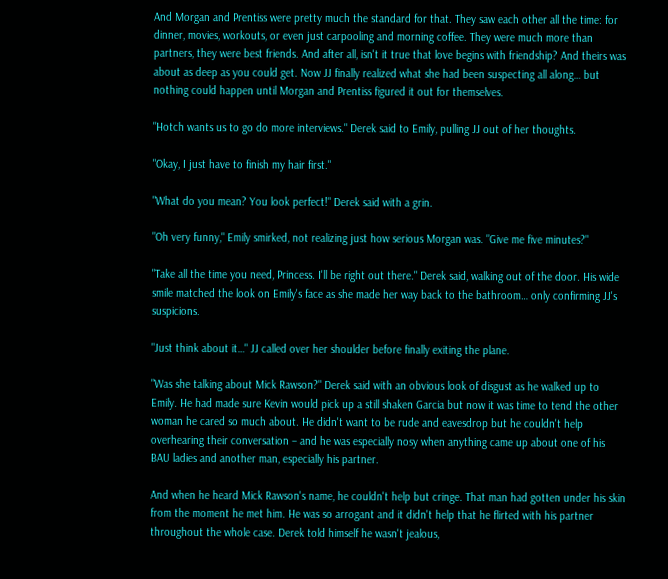And Morgan and Prentiss were pretty much the standard for that. They saw each other all the time: for dinner, movies, workouts, or even just carpooling and morning coffee. They were much more than partners, they were best friends. And after all, isn't it true that love begins with friendship? And theirs was about as deep as you could get. Now JJ finally realized what she had been suspecting all along… but nothing could happen until Morgan and Prentiss figured it out for themselves.

"Hotch wants us to go do more interviews." Derek said to Emily, pulling JJ out of her thoughts.

"Okay, I just have to finish my hair first."

"What do you mean? You look perfect!" Derek said with a grin.

"Oh very funny," Emily smirked, not realizing just how serious Morgan was. "Give me five minutes?"

"Take all the time you need, Princess. I'll be right out there." Derek said, walking out of the door. His wide smile matched the look on Emily's face as she made her way back to the bathroom… only confirming JJ's suspicions.

"Just think about it…" JJ called over her shoulder before finally exiting the plane.

"Was she talking about Mick Rawson?" Derek said with an obvious look of disgust as he walked up to Emily. He had made sure Kevin would pick up a still shaken Garcia but now it was time to tend the other woman he cared so much about. He didn't want to be rude and eavesdrop but he couldn't help overhearing their conversation – and he was especially nosy when anything came up about one of his BAU ladies and another man, especially his partner.

And when he heard Mick Rawson's name, he couldn't help but cringe. That man had gotten under his skin from the moment he met him. He was so arrogant and it didn't help that he flirted with his partner throughout the whole case. Derek told himself he wasn't jealous,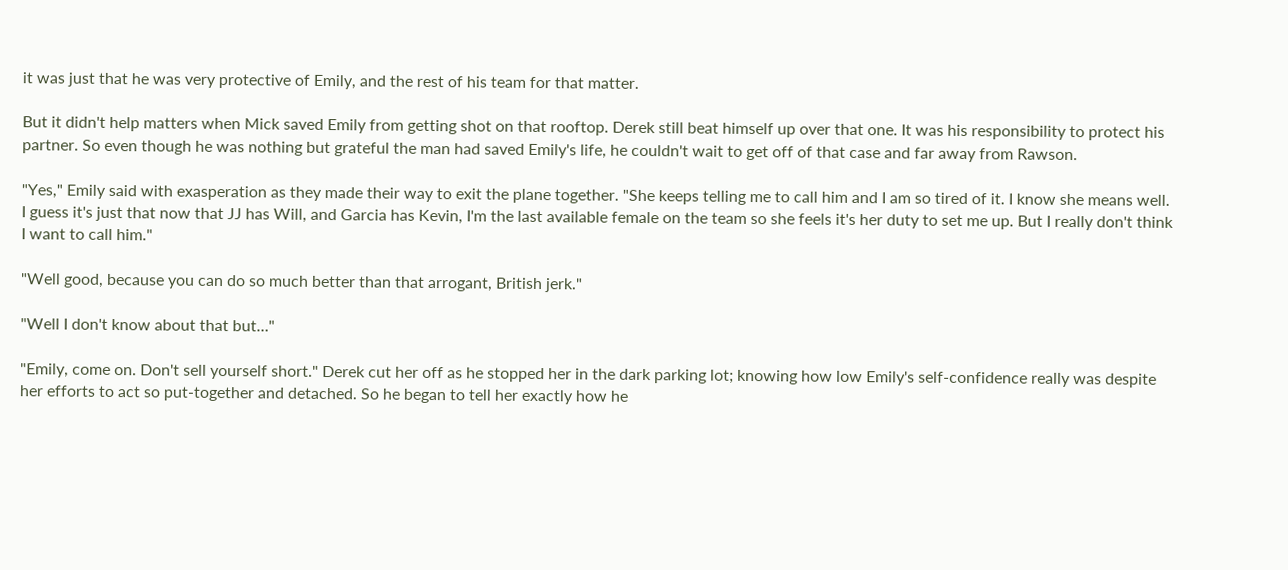it was just that he was very protective of Emily, and the rest of his team for that matter.

But it didn't help matters when Mick saved Emily from getting shot on that rooftop. Derek still beat himself up over that one. It was his responsibility to protect his partner. So even though he was nothing but grateful the man had saved Emily's life, he couldn't wait to get off of that case and far away from Rawson.

"Yes," Emily said with exasperation as they made their way to exit the plane together. "She keeps telling me to call him and I am so tired of it. I know she means well. I guess it's just that now that JJ has Will, and Garcia has Kevin, I'm the last available female on the team so she feels it's her duty to set me up. But I really don't think I want to call him."

"Well good, because you can do so much better than that arrogant, British jerk."

"Well I don't know about that but…"

"Emily, come on. Don't sell yourself short." Derek cut her off as he stopped her in the dark parking lot; knowing how low Emily's self-confidence really was despite her efforts to act so put-together and detached. So he began to tell her exactly how he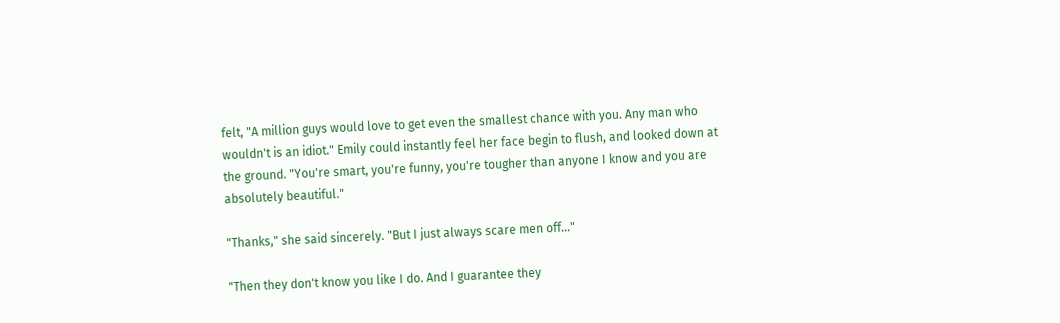felt, "A million guys would love to get even the smallest chance with you. Any man who wouldn't is an idiot." Emily could instantly feel her face begin to flush, and looked down at the ground. "You're smart, you're funny, you're tougher than anyone I know and you are absolutely beautiful."

"Thanks," she said sincerely. "But I just always scare men off…"

"Then they don't know you like I do. And I guarantee they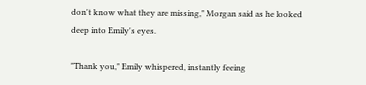don't know what they are missing," Morgan said as he looked deep into Emily's eyes.

"Thank you," Emily whispered, instantly feeing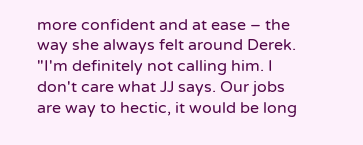more confident and at ease – the way she always felt around Derek. "I'm definitely not calling him. I don't care what JJ says. Our jobs are way to hectic, it would be long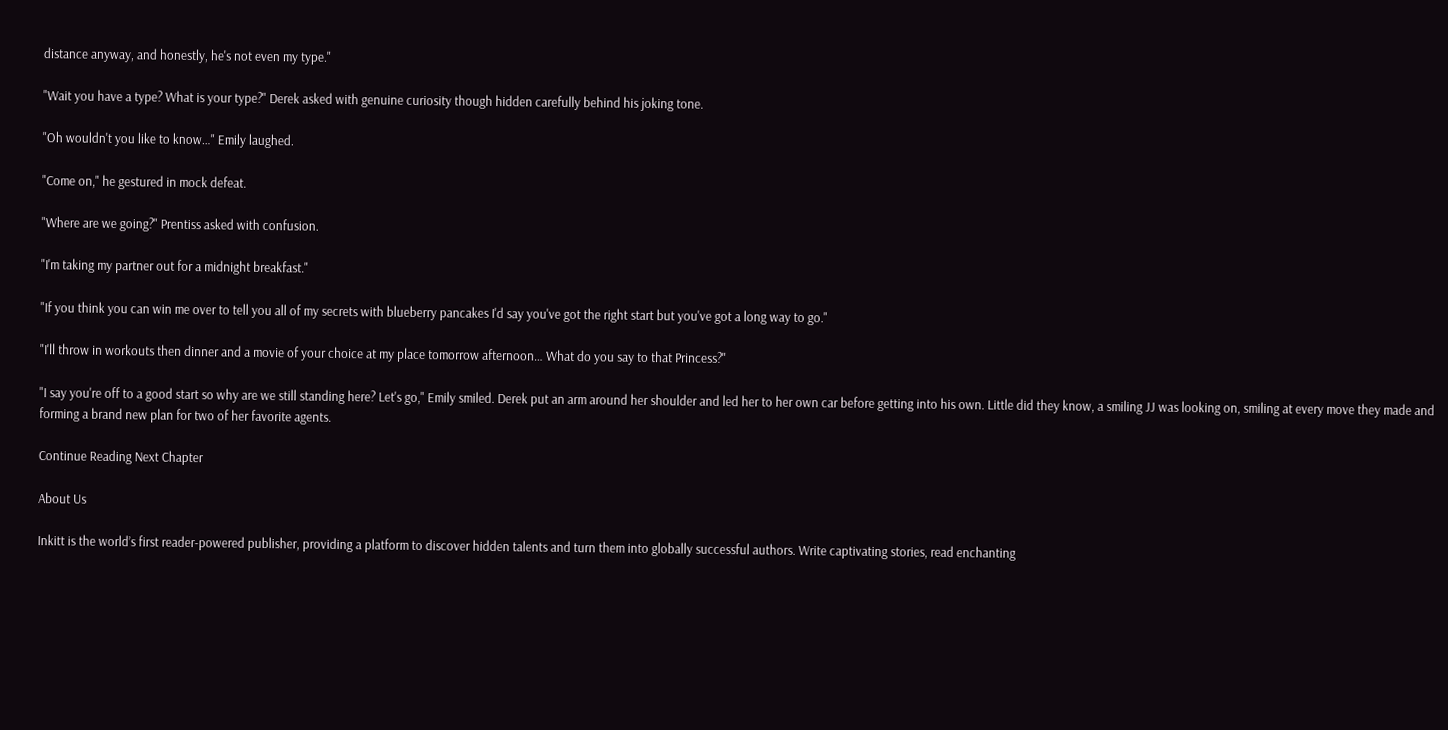distance anyway, and honestly, he's not even my type."

"Wait you have a type? What is your type?" Derek asked with genuine curiosity though hidden carefully behind his joking tone.

"Oh wouldn't you like to know…" Emily laughed.

"Come on," he gestured in mock defeat.

"Where are we going?" Prentiss asked with confusion.

"I'm taking my partner out for a midnight breakfast."

"If you think you can win me over to tell you all of my secrets with blueberry pancakes I'd say you've got the right start but you've got a long way to go."

"I'll throw in workouts then dinner and a movie of your choice at my place tomorrow afternoon… What do you say to that Princess?"

"I say you're off to a good start so why are we still standing here? Let's go," Emily smiled. Derek put an arm around her shoulder and led her to her own car before getting into his own. Little did they know, a smiling JJ was looking on, smiling at every move they made and forming a brand new plan for two of her favorite agents.

Continue Reading Next Chapter

About Us

Inkitt is the world’s first reader-powered publisher, providing a platform to discover hidden talents and turn them into globally successful authors. Write captivating stories, read enchanting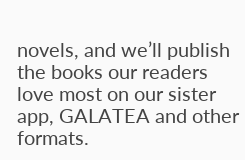novels, and we’ll publish the books our readers love most on our sister app, GALATEA and other formats.